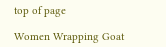top of page

Women Wrapping Goat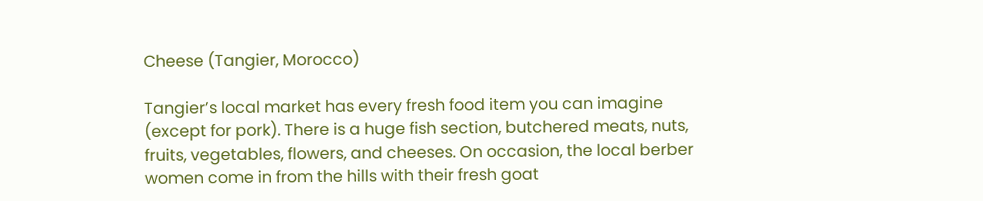Cheese (Tangier, Morocco)

Tangier’s local market has every fresh food item you can imagine (except for pork). There is a huge fish section, butchered meats, nuts, fruits, vegetables, flowers, and cheeses. On occasion, the local berber women come in from the hills with their fresh goat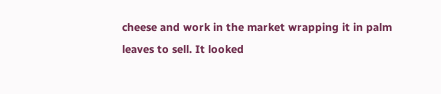cheese and work in the market wrapping it in palm leaves to sell. It looked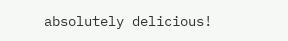absolutely delicious!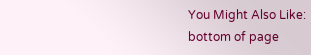You Might Also Like:
bottom of page